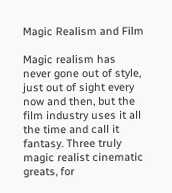Magic Realism and Film

Magic realism has never gone out of style, just out of sight every now and then, but the film industry uses it all the time and call it fantasy. Three truly magic realist cinematic greats, for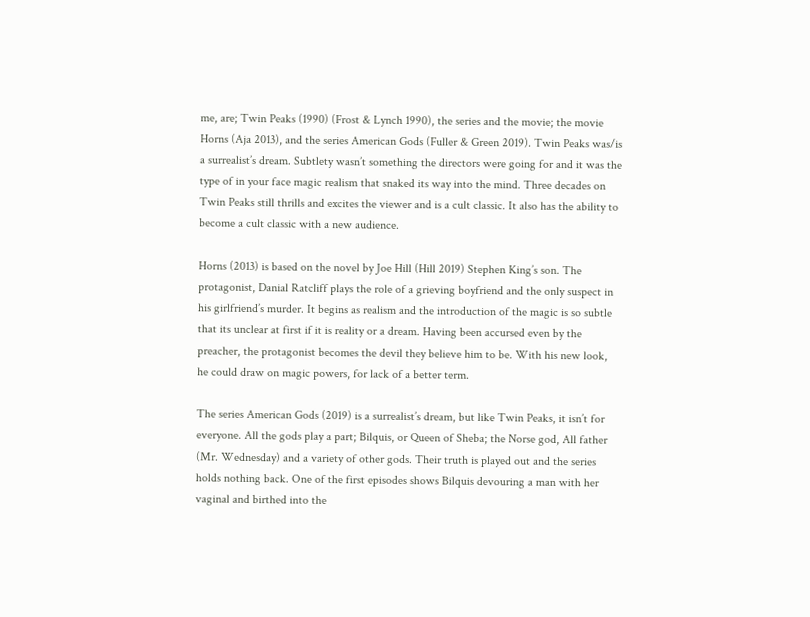me, are; Twin Peaks (1990) (Frost & Lynch 1990), the series and the movie; the movie Horns (Aja 2013), and the series American Gods (Fuller & Green 2019). Twin Peaks was/is a surrealist’s dream. Subtlety wasn’t something the directors were going for and it was the type of in your face magic realism that snaked its way into the mind. Three decades on Twin Peaks still thrills and excites the viewer and is a cult classic. It also has the ability to become a cult classic with a new audience.

Horns (2013) is based on the novel by Joe Hill (Hill 2019) Stephen King’s son. The protagonist, Danial Ratcliff plays the role of a grieving boyfriend and the only suspect in his girlfriend’s murder. It begins as realism and the introduction of the magic is so subtle that its unclear at first if it is reality or a dream. Having been accursed even by the preacher, the protagonist becomes the devil they believe him to be. With his new look, he could draw on magic powers, for lack of a better term.

The series American Gods (2019) is a surrealist’s dream, but like Twin Peaks, it isn’t for everyone. All the gods play a part; Bilquis, or Queen of Sheba; the Norse god, All father (Mr. Wednesday) and a variety of other gods. Their truth is played out and the series holds nothing back. One of the first episodes shows Bilquis devouring a man with her vaginal and birthed into the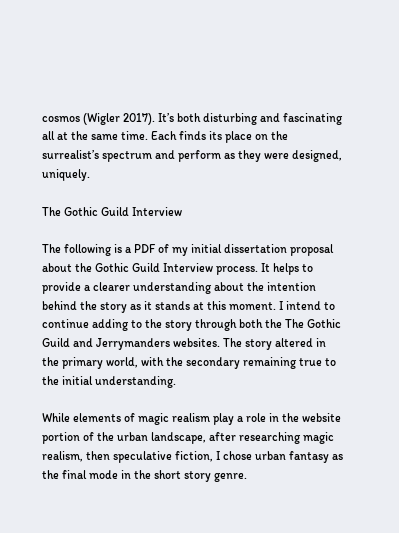cosmos (Wigler 2017). It’s both disturbing and fascinating all at the same time. Each finds its place on the surrealist’s spectrum and perform as they were designed, uniquely.

The Gothic Guild Interview

The following is a PDF of my initial dissertation proposal about the Gothic Guild Interview process. It helps to provide a clearer understanding about the intention behind the story as it stands at this moment. I intend to continue adding to the story through both the The Gothic Guild and Jerrymanders websites. The story altered in the primary world, with the secondary remaining true to the initial understanding.

While elements of magic realism play a role in the website portion of the urban landscape, after researching magic realism, then speculative fiction, I chose urban fantasy as the final mode in the short story genre.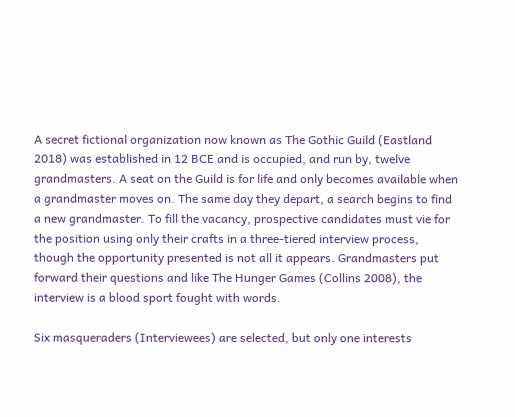A secret fictional organization now known as The Gothic Guild (Eastland 2018) was established in 12 BCE and is occupied, and run by, twelve grandmasters. A seat on the Guild is for life and only becomes available when a grandmaster moves on. The same day they depart, a search begins to find a new grandmaster. To fill the vacancy, prospective candidates must vie for the position using only their crafts in a three-tiered interview process, though the opportunity presented is not all it appears. Grandmasters put forward their questions and like The Hunger Games (Collins 2008), the interview is a blood sport fought with words.

Six masqueraders (Interviewees) are selected, but only one interests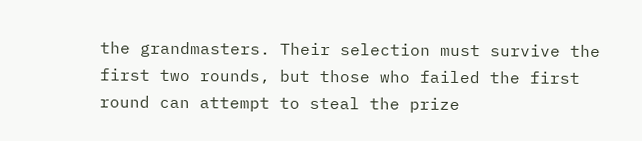the grandmasters. Their selection must survive the first two rounds, but those who failed the first round can attempt to steal the prize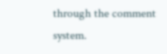through the comment system.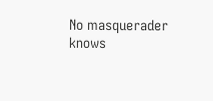No masquerader knows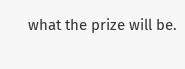what the prize will be.